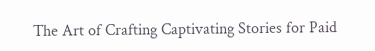The Art of Crafting Captivating Stories for Paid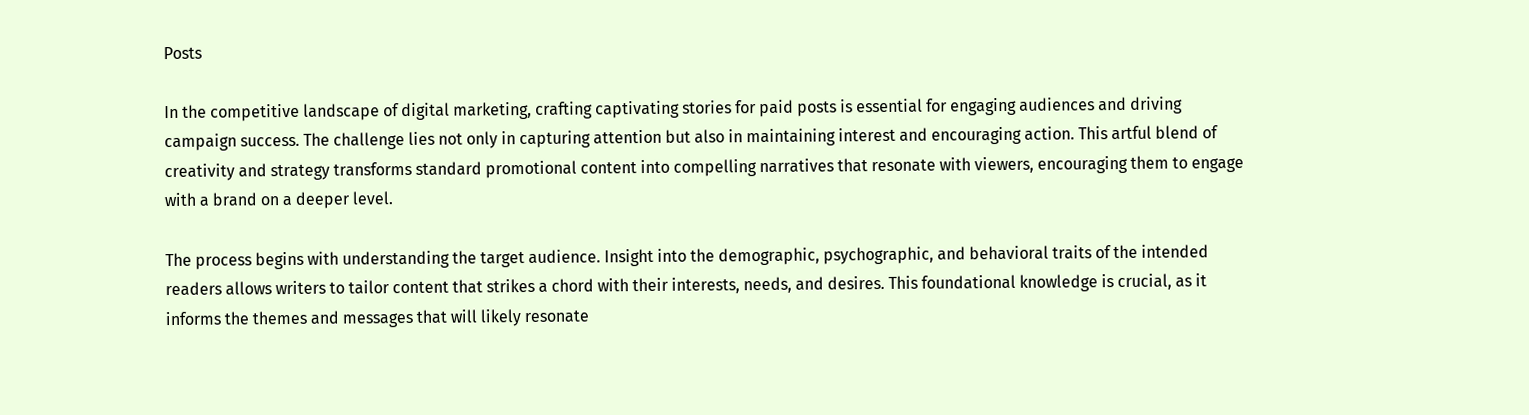Posts

In the competitive landscape of digital marketing, crafting captivating stories for paid posts is essential for engaging audiences and driving campaign success. The challenge lies not only in capturing attention but also in maintaining interest and encouraging action. This artful blend of creativity and strategy transforms standard promotional content into compelling narratives that resonate with viewers, encouraging them to engage with a brand on a deeper level.

The process begins with understanding the target audience. Insight into the demographic, psychographic, and behavioral traits of the intended readers allows writers to tailor content that strikes a chord with their interests, needs, and desires. This foundational knowledge is crucial, as it informs the themes and messages that will likely resonate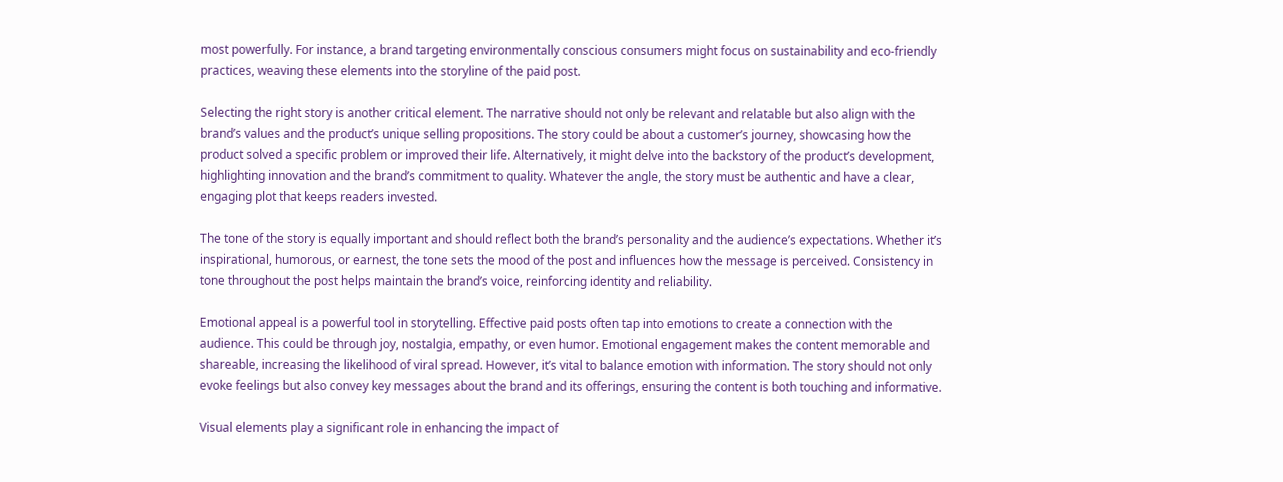most powerfully. For instance, a brand targeting environmentally conscious consumers might focus on sustainability and eco-friendly practices, weaving these elements into the storyline of the paid post.

Selecting the right story is another critical element. The narrative should not only be relevant and relatable but also align with the brand’s values and the product’s unique selling propositions. The story could be about a customer’s journey, showcasing how the product solved a specific problem or improved their life. Alternatively, it might delve into the backstory of the product’s development, highlighting innovation and the brand’s commitment to quality. Whatever the angle, the story must be authentic and have a clear, engaging plot that keeps readers invested.

The tone of the story is equally important and should reflect both the brand’s personality and the audience’s expectations. Whether it’s inspirational, humorous, or earnest, the tone sets the mood of the post and influences how the message is perceived. Consistency in tone throughout the post helps maintain the brand’s voice, reinforcing identity and reliability.

Emotional appeal is a powerful tool in storytelling. Effective paid posts often tap into emotions to create a connection with the audience. This could be through joy, nostalgia, empathy, or even humor. Emotional engagement makes the content memorable and shareable, increasing the likelihood of viral spread. However, it’s vital to balance emotion with information. The story should not only evoke feelings but also convey key messages about the brand and its offerings, ensuring the content is both touching and informative.

Visual elements play a significant role in enhancing the impact of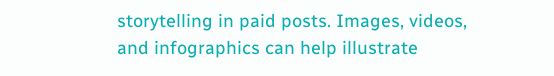storytelling in paid posts. Images, videos, and infographics can help illustrate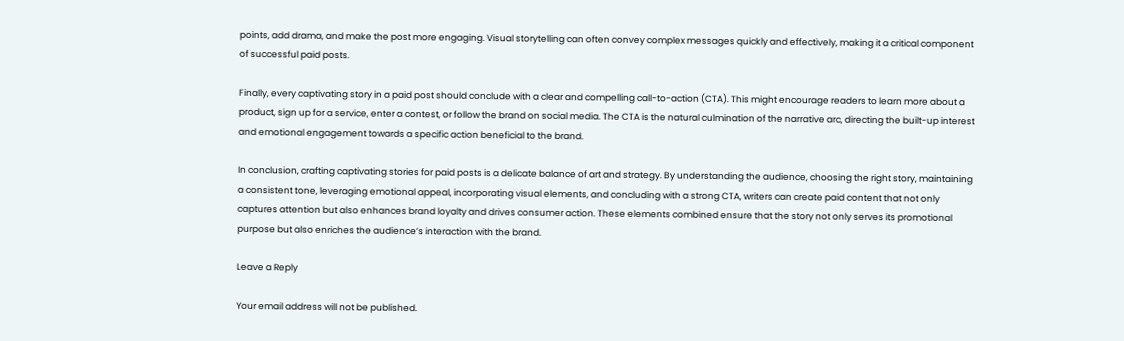points, add drama, and make the post more engaging. Visual storytelling can often convey complex messages quickly and effectively, making it a critical component of successful paid posts.

Finally, every captivating story in a paid post should conclude with a clear and compelling call-to-action (CTA). This might encourage readers to learn more about a product, sign up for a service, enter a contest, or follow the brand on social media. The CTA is the natural culmination of the narrative arc, directing the built-up interest and emotional engagement towards a specific action beneficial to the brand.

In conclusion, crafting captivating stories for paid posts is a delicate balance of art and strategy. By understanding the audience, choosing the right story, maintaining a consistent tone, leveraging emotional appeal, incorporating visual elements, and concluding with a strong CTA, writers can create paid content that not only captures attention but also enhances brand loyalty and drives consumer action. These elements combined ensure that the story not only serves its promotional purpose but also enriches the audience’s interaction with the brand.

Leave a Reply

Your email address will not be published.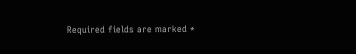Required fields are marked *